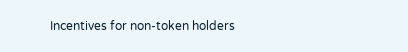Incentives for non-token holders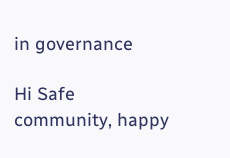in governance

Hi Safe community, happy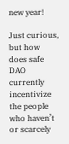new year!

Just curious, but how does safe DAO currently incentivize the people who haven’t or scarcely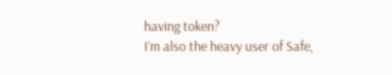having token?
I’m also the heavy user of Safe,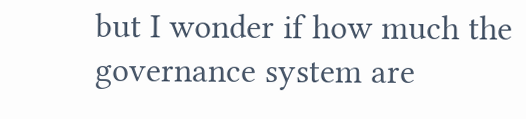but I wonder if how much the governance system are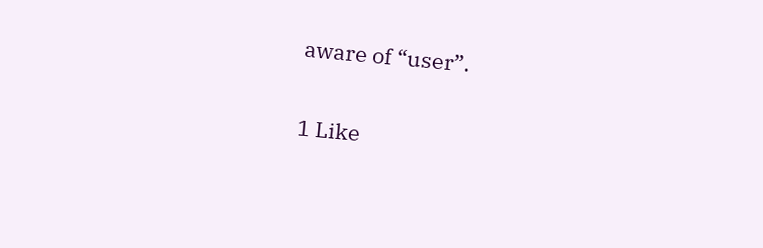aware of “user”.

1 Like